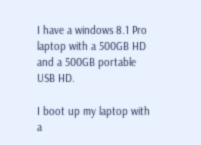I have a windows 8.1 Pro laptop with a 500GB HD and a 500GB portable USB HD.

I boot up my laptop with a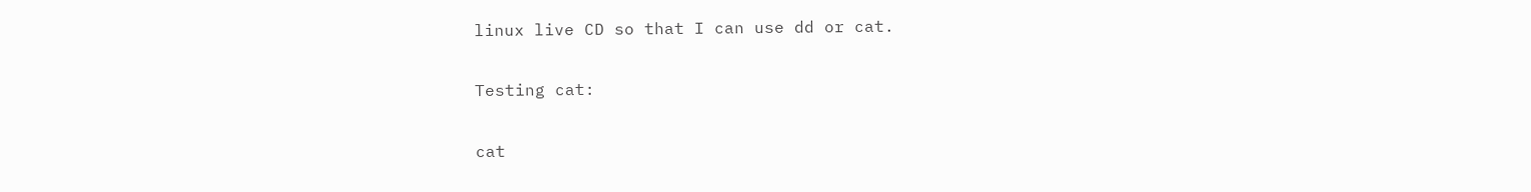linux live CD so that I can use dd or cat.

Testing cat:

cat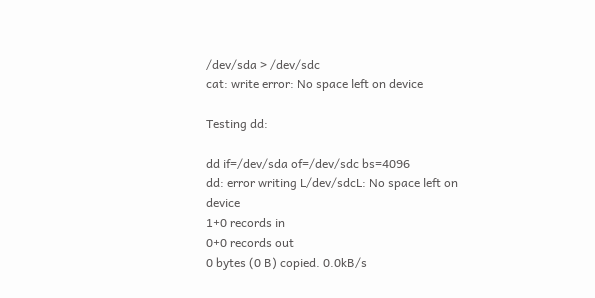/dev/sda > /dev/sdc
cat: write error: No space left on device

Testing dd:

dd if=/dev/sda of=/dev/sdc bs=4096
dd: error writing L/dev/sdcL: No space left on device
1+0 records in
0+0 records out
0 bytes (0 B) copied. 0.0kB/s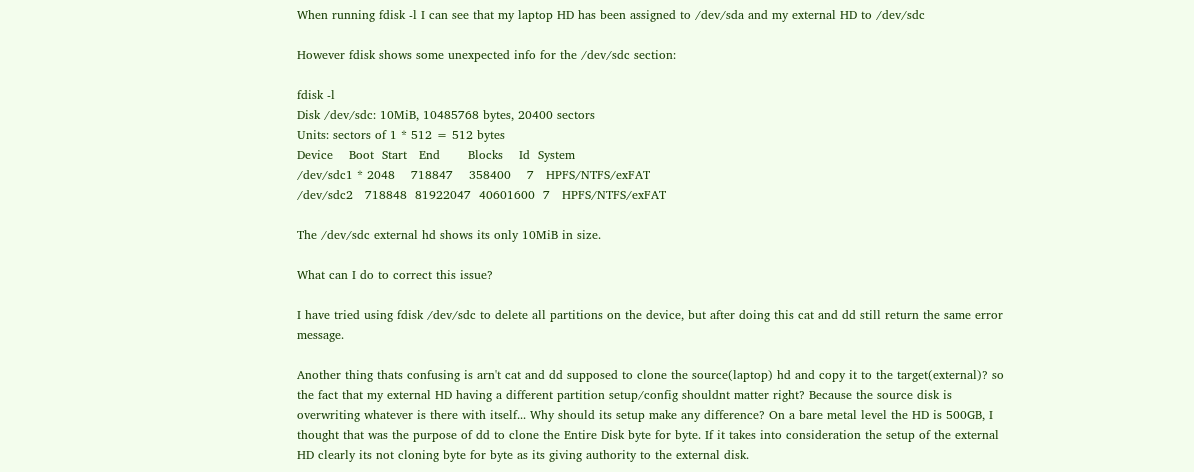When running fdisk -l I can see that my laptop HD has been assigned to /dev/sda and my external HD to /dev/sdc

However fdisk shows some unexpected info for the /dev/sdc section:

fdisk -l
Disk /dev/sdc: 10MiB, 10485768 bytes, 20400 sectors
Units: sectors of 1 * 512 = 512 bytes
Device    Boot  Start   End       Blocks    Id  System
/dev/sdc1 * 2048    718847    358400    7   HPFS/NTFS/exFAT
/dev/sdc2   718848  81922047  40601600  7   HPFS/NTFS/exFAT

The /dev/sdc external hd shows its only 10MiB in size.

What can I do to correct this issue?

I have tried using fdisk /dev/sdc to delete all partitions on the device, but after doing this cat and dd still return the same error message.

Another thing thats confusing is arn't cat and dd supposed to clone the source(laptop) hd and copy it to the target(external)? so the fact that my external HD having a different partition setup/config shouldnt matter right? Because the source disk is overwriting whatever is there with itself... Why should its setup make any difference? On a bare metal level the HD is 500GB, I thought that was the purpose of dd to clone the Entire Disk byte for byte. If it takes into consideration the setup of the external HD clearly its not cloning byte for byte as its giving authority to the external disk.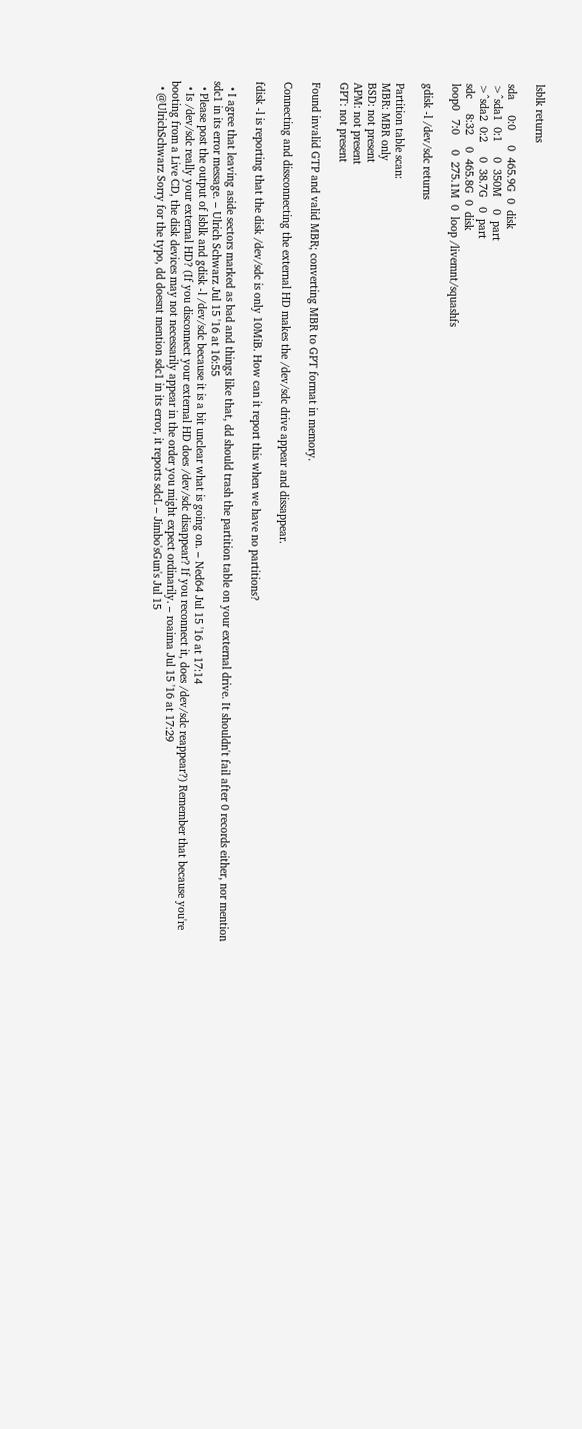lsblk returns

sda     0:0     0  465.9G  0  disk
>^sda1  0:1     0  350M    0  part
>^sda2  0:2     0  38.7G   0  part
sdc     8:32    0  465.8G  0  disk
loop0   7:0     0  275.1M  0  loop /livemnt/squashfs

gdisk -l /dev/sdc returns

Partition table scan:
MBR: MBR only
BSD: not present
APM: not present
GPT: not present

Found invalid GTP and valid MBR; converting MBR to GPT format in memory.

Connecting and dissconnecting the external HD makes the /dev/sdc drive appear and dissappear.

fdisk -l is reporting that the disk /dev/sdc is only 10MiB. How can it report this when we have no partitions?

  • I agree that leaving aside sectors marked as bad and things like that, dd should trash the partition table on your external drive. It shouldn't fail after 0 records either, nor mention sdc1 in its error message. – Ulrich Schwarz Jul 15 '16 at 16:55
  • Please post the output of lsblk and gdisk -l /dev/sdc because it is a bit unclear what is going on. – Ned64 Jul 15 '16 at 17:14
  • Is /dev/sdc really your external HD? (If you disconnect your external HD does /dev/sdc disappear? If you reconnect it, does /dev/sdc reappear?) Remember that because you're booting from a Live CD, the disk devices may not necessarily appear in the order you might expect ordinarily. – roaima Jul 15 '16 at 17:29
  • @UlrichSchwarz Sorry for the typo, dd doesnt mention sdc1 in its error, it reports sdcL – Jimbo'sGun's Jul 15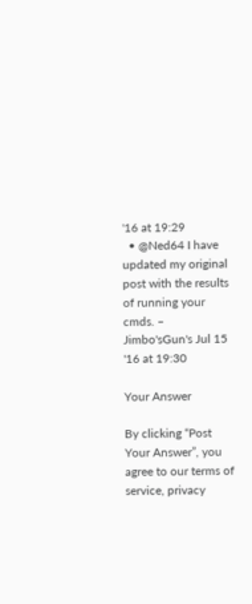'16 at 19:29
  • @Ned64 I have updated my original post with the results of running your cmds. – Jimbo'sGun's Jul 15 '16 at 19:30

Your Answer

By clicking “Post Your Answer”, you agree to our terms of service, privacy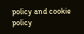policy and cookie policy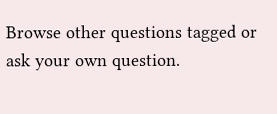Browse other questions tagged or ask your own question.